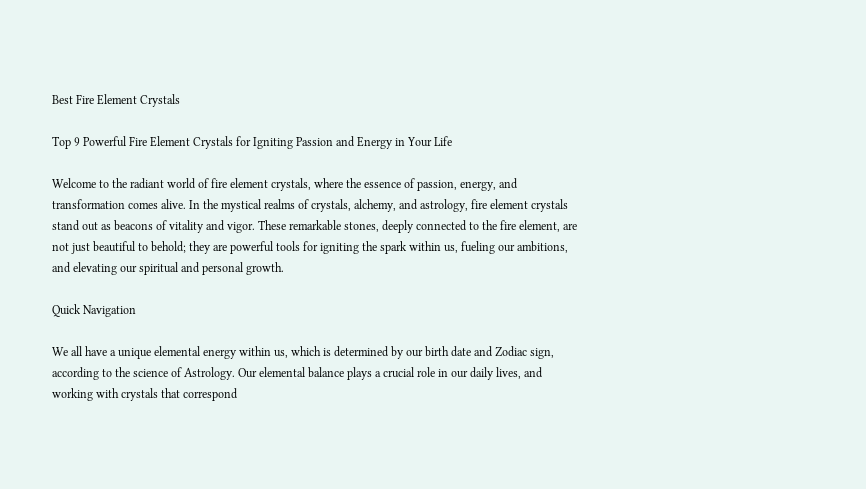Best Fire Element Crystals

Top 9 Powerful Fire Element Crystals for Igniting Passion and Energy in Your Life

Welcome to the radiant world of fire element crystals, where the essence of passion, energy, and transformation comes alive. In the mystical realms of crystals, alchemy, and astrology, fire element crystals stand out as beacons of vitality and vigor. These remarkable stones, deeply connected to the fire element, are not just beautiful to behold; they are powerful tools for igniting the spark within us, fueling our ambitions, and elevating our spiritual and personal growth.

Quick Navigation

We all have a unique elemental energy within us, which is determined by our birth date and Zodiac sign, according to the science of Astrology. Our elemental balance plays a crucial role in our daily lives, and working with crystals that correspond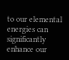to our elemental energies can significantly enhance our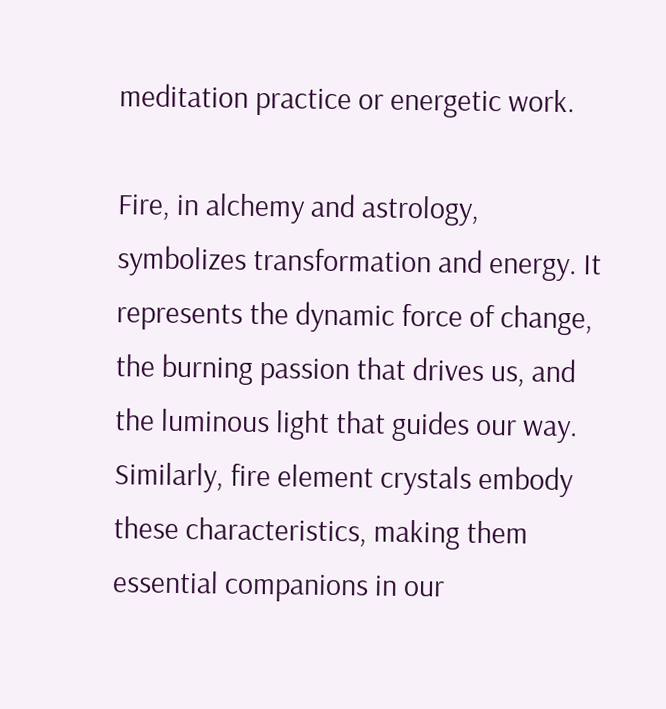meditation practice or energetic work.

Fire, in alchemy and astrology, symbolizes transformation and energy. It represents the dynamic force of change, the burning passion that drives us, and the luminous light that guides our way. Similarly, fire element crystals embody these characteristics, making them essential companions in our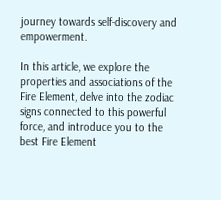journey towards self-discovery and empowerment.

In this article, we explore the properties and associations of the Fire Element, delve into the zodiac signs connected to this powerful force, and introduce you to the best Fire Element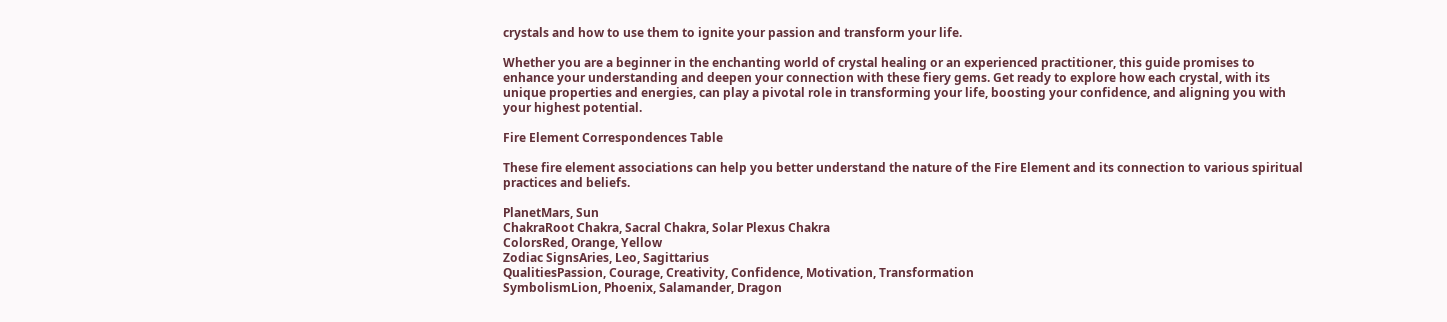crystals and how to use them to ignite your passion and transform your life.

Whether you are a beginner in the enchanting world of crystal healing or an experienced practitioner, this guide promises to enhance your understanding and deepen your connection with these fiery gems. Get ready to explore how each crystal, with its unique properties and energies, can play a pivotal role in transforming your life, boosting your confidence, and aligning you with your highest potential.

Fire Element Correspondences Table

These fire element associations can help you better understand the nature of the Fire Element and its connection to various spiritual practices and beliefs.

PlanetMars, Sun
ChakraRoot Chakra, Sacral Chakra, Solar Plexus Chakra
ColorsRed, Orange, Yellow
Zodiac SignsAries, Leo, Sagittarius
QualitiesPassion, Courage, Creativity, Confidence, Motivation, Transformation
SymbolismLion, Phoenix, Salamander, Dragon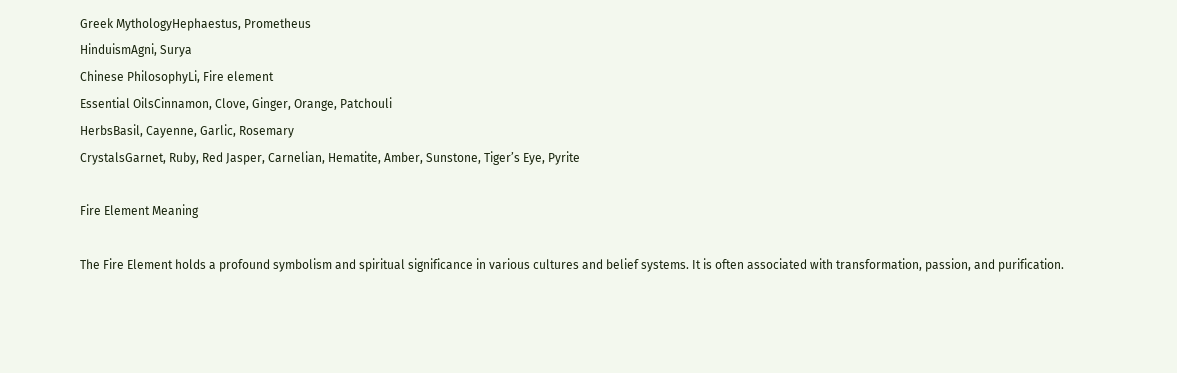Greek MythologyHephaestus, Prometheus
HinduismAgni, Surya
Chinese PhilosophyLi, Fire element
Essential OilsCinnamon, Clove, Ginger, Orange, Patchouli
HerbsBasil, Cayenne, Garlic, Rosemary
CrystalsGarnet, Ruby, Red Jasper, Carnelian, Hematite, Amber, Sunstone, Tiger’s Eye, Pyrite

Fire Element Meaning

The Fire Element holds a profound symbolism and spiritual significance in various cultures and belief systems. It is often associated with transformation, passion, and purification.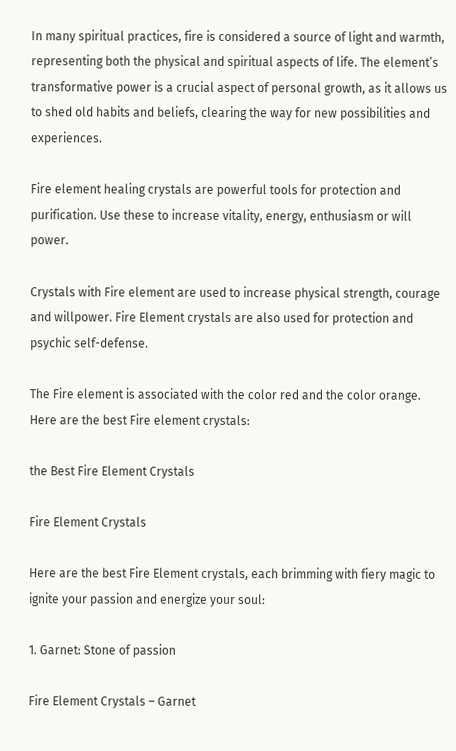In many spiritual practices, fire is considered a source of light and warmth, representing both the physical and spiritual aspects of life. The element’s transformative power is a crucial aspect of personal growth, as it allows us to shed old habits and beliefs, clearing the way for new possibilities and experiences.

Fire element healing crystals are powerful tools for protection and purification. Use these to increase vitality, energy, enthusiasm or will power.

Crystals with Fire element are used to increase physical strength, courage and willpower. Fire Element crystals are also used for protection and psychic self-defense.

The Fire element is associated with the color red and the color orange. Here are the best Fire element crystals:

the Best Fire Element Crystals

Fire Element Crystals

Here are the best Fire Element crystals, each brimming with fiery magic to ignite your passion and energize your soul:

1. Garnet: Stone of passion

Fire Element Crystals – Garnet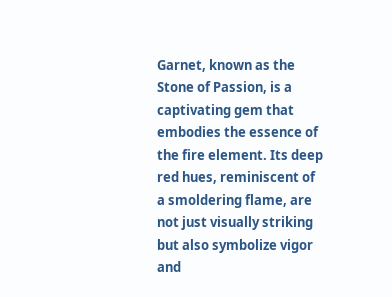Garnet, known as the Stone of Passion, is a captivating gem that embodies the essence of the fire element. Its deep red hues, reminiscent of a smoldering flame, are not just visually striking but also symbolize vigor and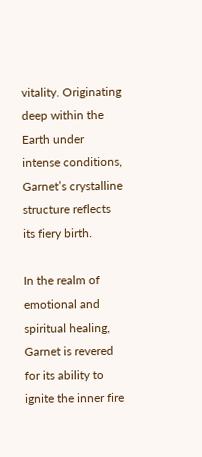vitality. Originating deep within the Earth under intense conditions, Garnet’s crystalline structure reflects its fiery birth.

In the realm of emotional and spiritual healing, Garnet is revered for its ability to ignite the inner fire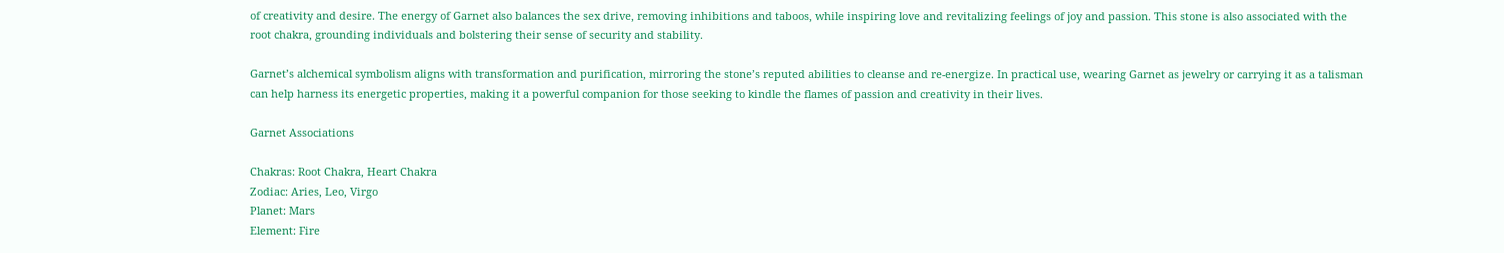of creativity and desire. The energy of Garnet also balances the sex drive, removing inhibitions and taboos, while inspiring love and revitalizing feelings of joy and passion. This stone is also associated with the root chakra, grounding individuals and bolstering their sense of security and stability.

Garnet’s alchemical symbolism aligns with transformation and purification, mirroring the stone’s reputed abilities to cleanse and re-energize. In practical use, wearing Garnet as jewelry or carrying it as a talisman can help harness its energetic properties, making it a powerful companion for those seeking to kindle the flames of passion and creativity in their lives.

Garnet Associations

Chakras: Root Chakra, Heart Chakra
Zodiac: Aries, Leo, Virgo
Planet: Mars
Element: Fire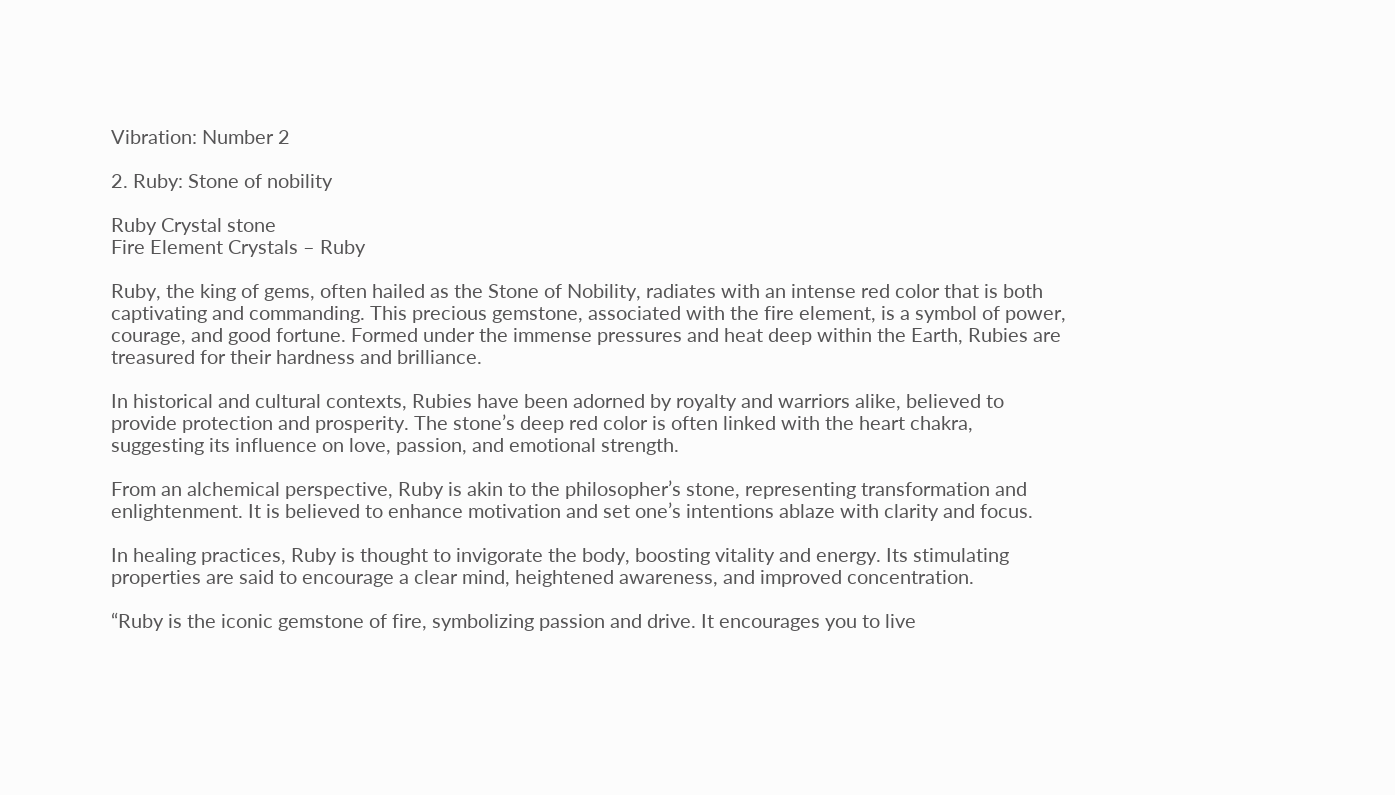Vibration: Number 2

2. Ruby: Stone of nobility

Ruby Crystal stone
Fire Element Crystals – Ruby

Ruby, the king of gems, often hailed as the Stone of Nobility, radiates with an intense red color that is both captivating and commanding. This precious gemstone, associated with the fire element, is a symbol of power, courage, and good fortune. Formed under the immense pressures and heat deep within the Earth, Rubies are treasured for their hardness and brilliance.

In historical and cultural contexts, Rubies have been adorned by royalty and warriors alike, believed to provide protection and prosperity. The stone’s deep red color is often linked with the heart chakra, suggesting its influence on love, passion, and emotional strength.

From an alchemical perspective, Ruby is akin to the philosopher’s stone, representing transformation and enlightenment. It is believed to enhance motivation and set one’s intentions ablaze with clarity and focus.

In healing practices, Ruby is thought to invigorate the body, boosting vitality and energy. Its stimulating properties are said to encourage a clear mind, heightened awareness, and improved concentration.

“Ruby is the iconic gemstone of fire, symbolizing passion and drive. It encourages you to live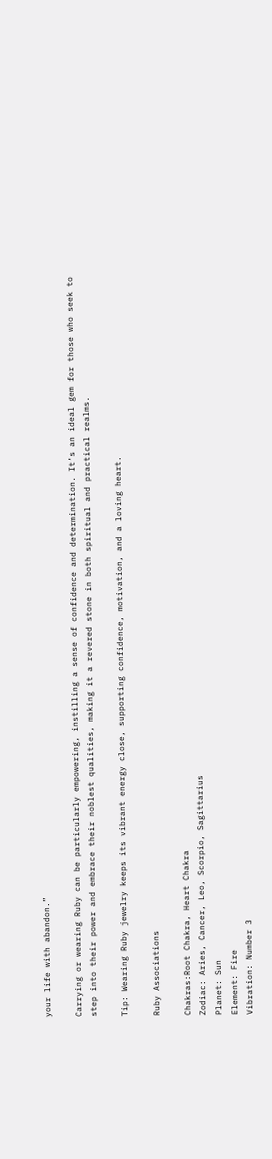your life with abandon.”

Carrying or wearing Ruby can be particularly empowering, instilling a sense of confidence and determination. It’s an ideal gem for those who seek to step into their power and embrace their noblest qualities, making it a revered stone in both spiritual and practical realms.

Tip: Wearing Ruby jewelry keeps its vibrant energy close, supporting confidence, motivation, and a loving heart.

Ruby Associations

Chakras:Root Chakra, Heart Chakra
Zodiac: Aries, Cancer, Leo, Scorpio, Sagittarius
Planet: Sun
Element: Fire
Vibration: Number 3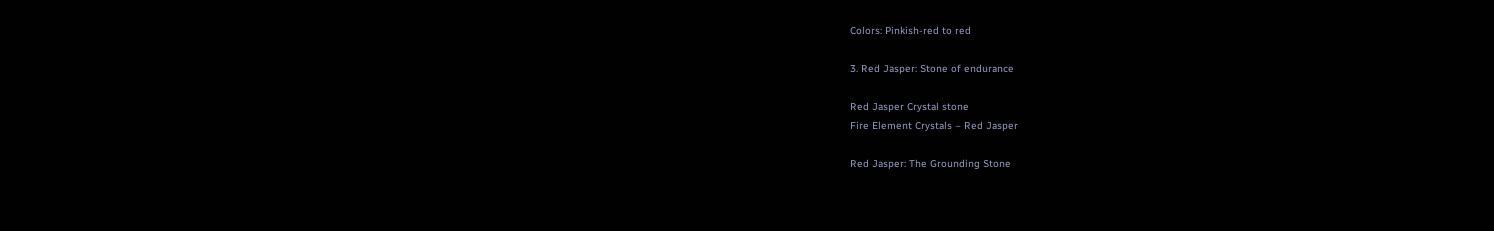Colors: Pinkish-red to red

3. Red Jasper: Stone of endurance

Red Jasper Crystal stone
Fire Element Crystals – Red Jasper

Red Jasper: The Grounding Stone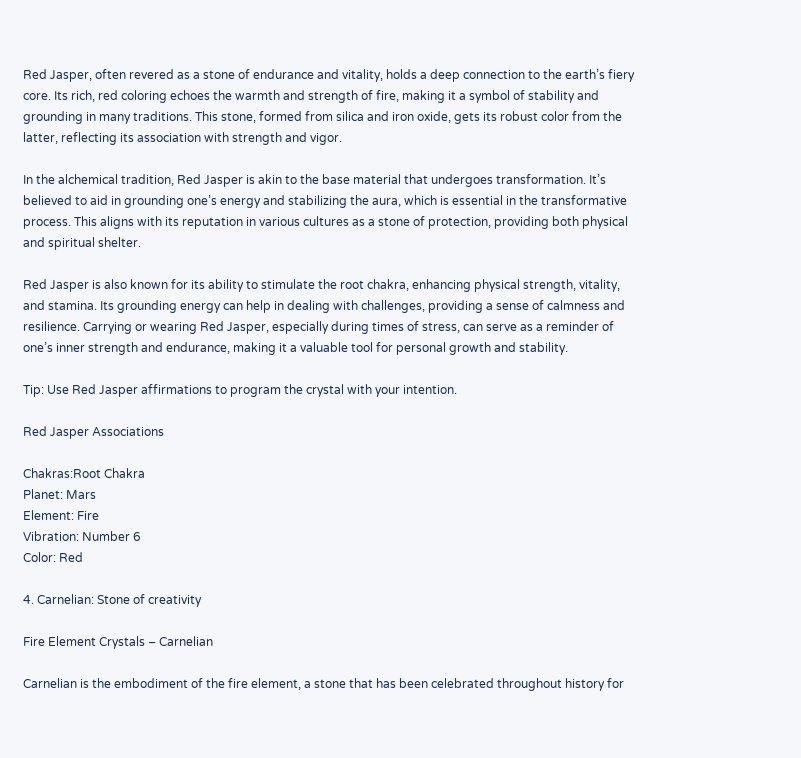Red Jasper, often revered as a stone of endurance and vitality, holds a deep connection to the earth’s fiery core. Its rich, red coloring echoes the warmth and strength of fire, making it a symbol of stability and grounding in many traditions. This stone, formed from silica and iron oxide, gets its robust color from the latter, reflecting its association with strength and vigor.

In the alchemical tradition, Red Jasper is akin to the base material that undergoes transformation. It’s believed to aid in grounding one’s energy and stabilizing the aura, which is essential in the transformative process. This aligns with its reputation in various cultures as a stone of protection, providing both physical and spiritual shelter.

Red Jasper is also known for its ability to stimulate the root chakra, enhancing physical strength, vitality, and stamina. Its grounding energy can help in dealing with challenges, providing a sense of calmness and resilience. Carrying or wearing Red Jasper, especially during times of stress, can serve as a reminder of one’s inner strength and endurance, making it a valuable tool for personal growth and stability.

Tip: Use Red Jasper affirmations to program the crystal with your intention.

Red Jasper Associations

Chakras:Root Chakra
Planet: Mars
Element: Fire
Vibration: Number 6
Color: Red

4. Carnelian: Stone of creativity

Fire Element Crystals – Carnelian

Carnelian is the embodiment of the fire element, a stone that has been celebrated throughout history for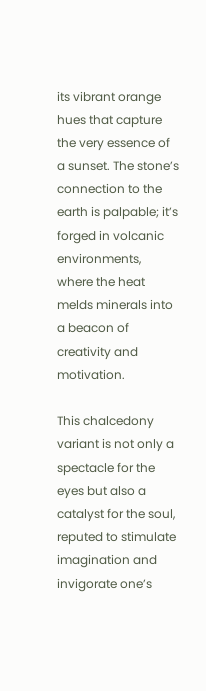its vibrant orange hues that capture the very essence of a sunset. The stone’s connection to the earth is palpable; it’s forged in volcanic environments, where the heat melds minerals into a beacon of creativity and motivation.

This chalcedony variant is not only a spectacle for the eyes but also a catalyst for the soul, reputed to stimulate imagination and invigorate one’s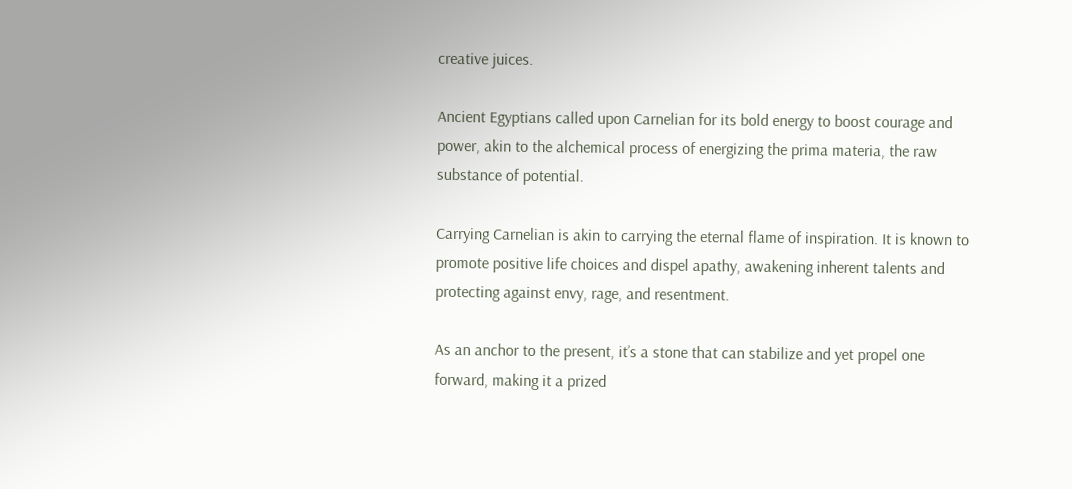creative juices.

Ancient Egyptians called upon Carnelian for its bold energy to boost courage and power, akin to the alchemical process of energizing the prima materia, the raw substance of potential.

Carrying Carnelian is akin to carrying the eternal flame of inspiration. It is known to promote positive life choices and dispel apathy, awakening inherent talents and protecting against envy, rage, and resentment.

As an anchor to the present, it’s a stone that can stabilize and yet propel one forward, making it a prized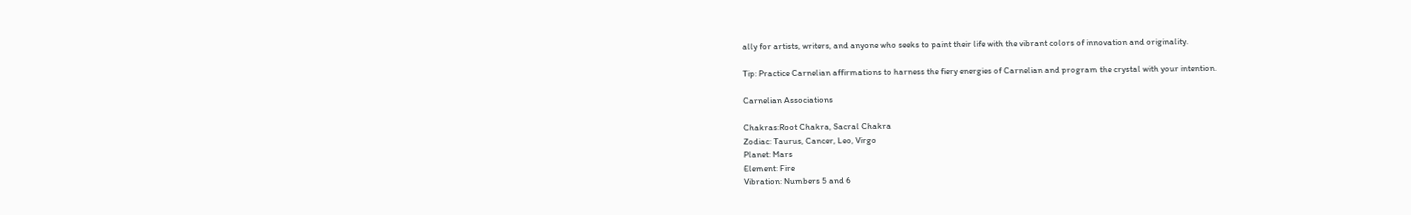ally for artists, writers, and anyone who seeks to paint their life with the vibrant colors of innovation and originality.

Tip: Practice Carnelian affirmations to harness the fiery energies of Carnelian and program the crystal with your intention.

Carnelian Associations

Chakras:Root Chakra, Sacral Chakra
Zodiac: Taurus, Cancer, Leo, Virgo
Planet: Mars
Element: Fire
Vibration: Numbers 5 and 6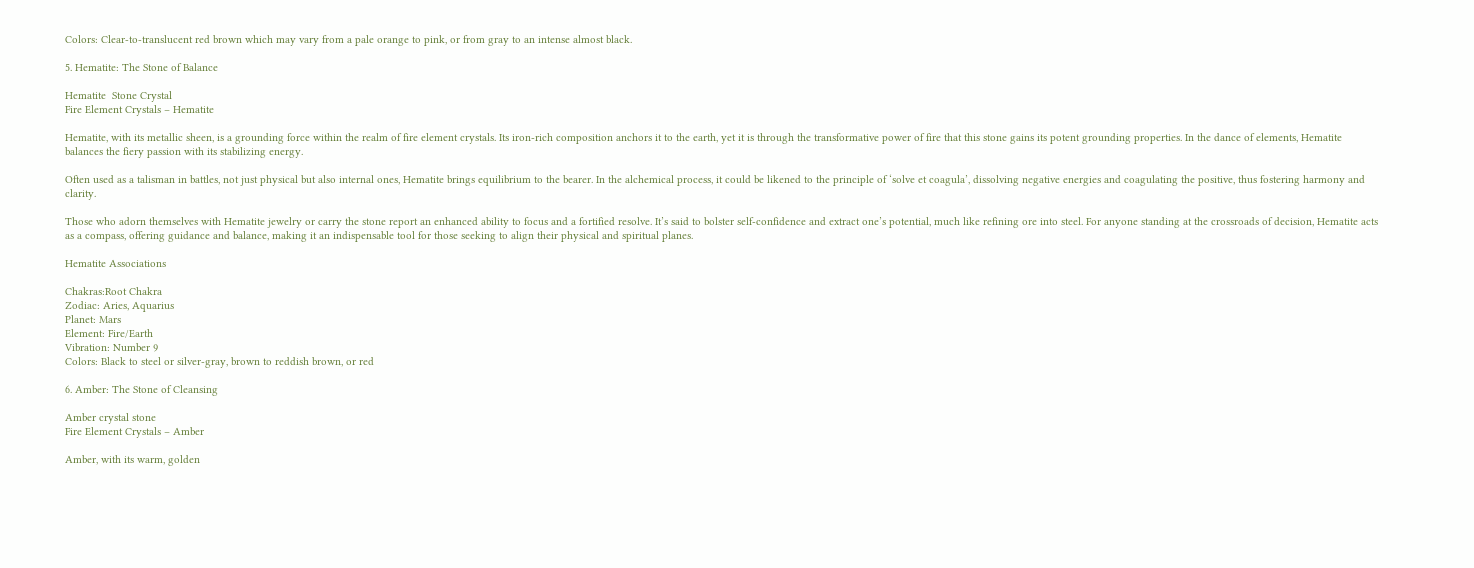Colors: Clear-to-translucent red brown which may vary from a pale orange to pink, or from gray to an intense almost black.

5. Hematite: The Stone of Balance

Hematite  Stone Crystal
Fire Element Crystals – Hematite

Hematite, with its metallic sheen, is a grounding force within the realm of fire element crystals. Its iron-rich composition anchors it to the earth, yet it is through the transformative power of fire that this stone gains its potent grounding properties. In the dance of elements, Hematite balances the fiery passion with its stabilizing energy.

Often used as a talisman in battles, not just physical but also internal ones, Hematite brings equilibrium to the bearer. In the alchemical process, it could be likened to the principle of ‘solve et coagula’, dissolving negative energies and coagulating the positive, thus fostering harmony and clarity.

Those who adorn themselves with Hematite jewelry or carry the stone report an enhanced ability to focus and a fortified resolve. It’s said to bolster self-confidence and extract one’s potential, much like refining ore into steel. For anyone standing at the crossroads of decision, Hematite acts as a compass, offering guidance and balance, making it an indispensable tool for those seeking to align their physical and spiritual planes.

Hematite Associations

Chakras:Root Chakra
Zodiac: Aries, Aquarius
Planet: Mars
Element: Fire/Earth
Vibration: Number 9
Colors: Black to steel or silver-gray, brown to reddish brown, or red

6. Amber: The Stone of Cleansing

Amber crystal stone
Fire Element Crystals – Amber

Amber, with its warm, golden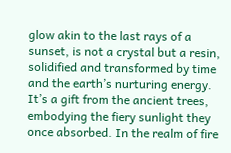glow akin to the last rays of a sunset, is not a crystal but a resin, solidified and transformed by time and the earth’s nurturing energy. It’s a gift from the ancient trees, embodying the fiery sunlight they once absorbed. In the realm of fire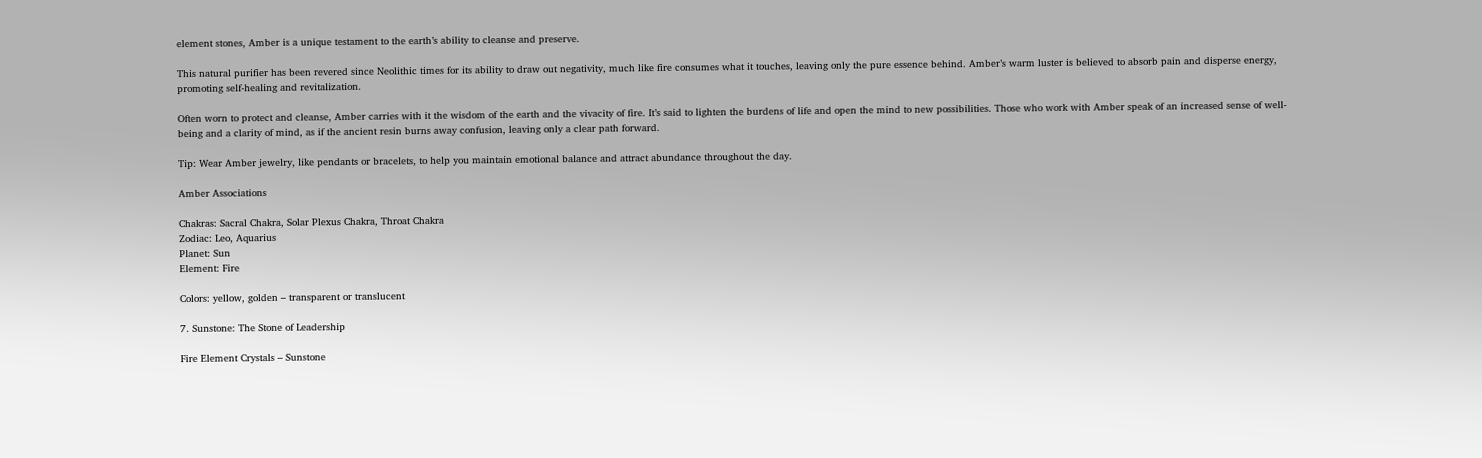element stones, Amber is a unique testament to the earth’s ability to cleanse and preserve.

This natural purifier has been revered since Neolithic times for its ability to draw out negativity, much like fire consumes what it touches, leaving only the pure essence behind. Amber’s warm luster is believed to absorb pain and disperse energy, promoting self-healing and revitalization.

Often worn to protect and cleanse, Amber carries with it the wisdom of the earth and the vivacity of fire. It’s said to lighten the burdens of life and open the mind to new possibilities. Those who work with Amber speak of an increased sense of well-being and a clarity of mind, as if the ancient resin burns away confusion, leaving only a clear path forward.

Tip: Wear Amber jewelry, like pendants or bracelets, to help you maintain emotional balance and attract abundance throughout the day.

Amber Associations

Chakras: Sacral Chakra, Solar Plexus Chakra, Throat Chakra
Zodiac: Leo, Aquarius
Planet: Sun
Element: Fire

Colors: yellow, golden – transparent or translucent

7. Sunstone: The Stone of Leadership

Fire Element Crystals – Sunstone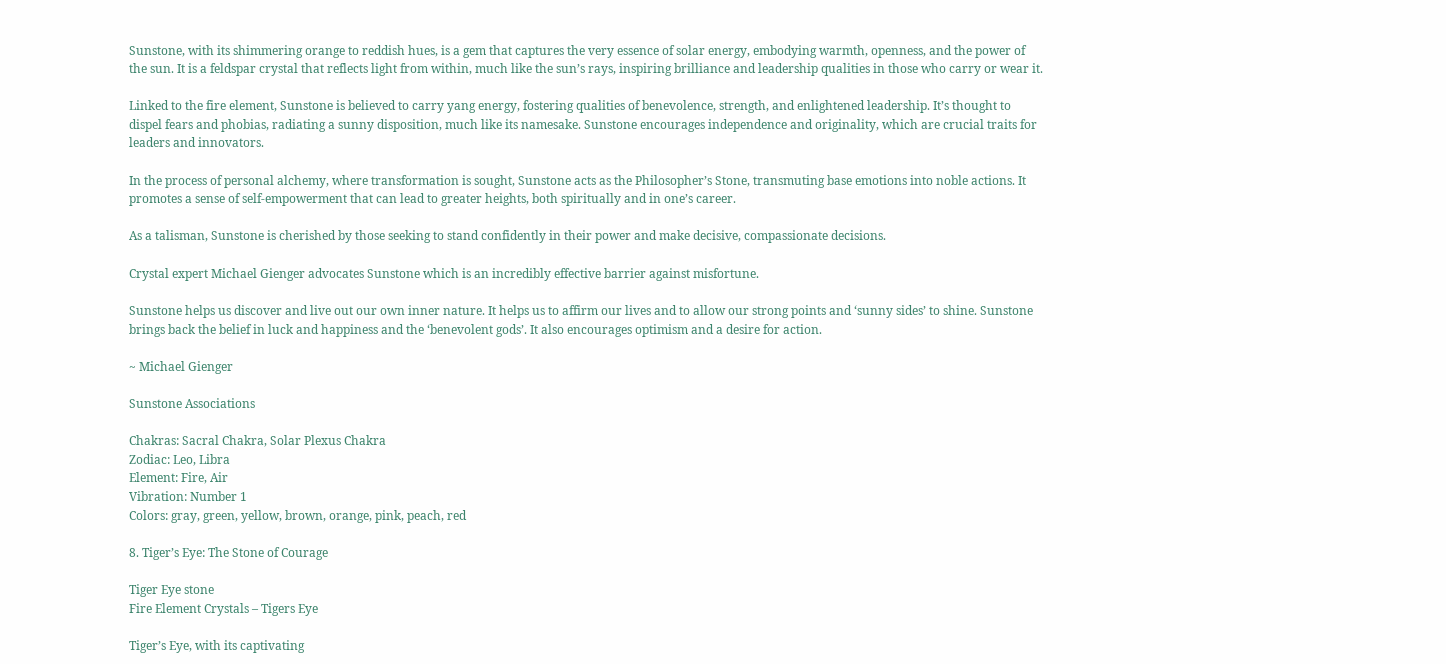Sunstone, with its shimmering orange to reddish hues, is a gem that captures the very essence of solar energy, embodying warmth, openness, and the power of the sun. It is a feldspar crystal that reflects light from within, much like the sun’s rays, inspiring brilliance and leadership qualities in those who carry or wear it.

Linked to the fire element, Sunstone is believed to carry yang energy, fostering qualities of benevolence, strength, and enlightened leadership. It’s thought to dispel fears and phobias, radiating a sunny disposition, much like its namesake. Sunstone encourages independence and originality, which are crucial traits for leaders and innovators.

In the process of personal alchemy, where transformation is sought, Sunstone acts as the Philosopher’s Stone, transmuting base emotions into noble actions. It promotes a sense of self-empowerment that can lead to greater heights, both spiritually and in one’s career.

As a talisman, Sunstone is cherished by those seeking to stand confidently in their power and make decisive, compassionate decisions.

Crystal expert Michael Gienger advocates Sunstone which is an incredibly effective barrier against misfortune.

Sunstone helps us discover and live out our own inner nature. It helps us to affirm our lives and to allow our strong points and ‘sunny sides’ to shine. Sunstone brings back the belief in luck and happiness and the ‘benevolent gods’. It also encourages optimism and a desire for action.

~ Michael Gienger

Sunstone Associations

Chakras: Sacral Chakra, Solar Plexus Chakra
Zodiac: Leo, Libra
Element: Fire, Air
Vibration: Number 1
Colors: gray, green, yellow, brown, orange, pink, peach, red

8. Tiger’s Eye: The Stone of Courage

Tiger Eye stone
Fire Element Crystals – Tigers Eye

Tiger’s Eye, with its captivating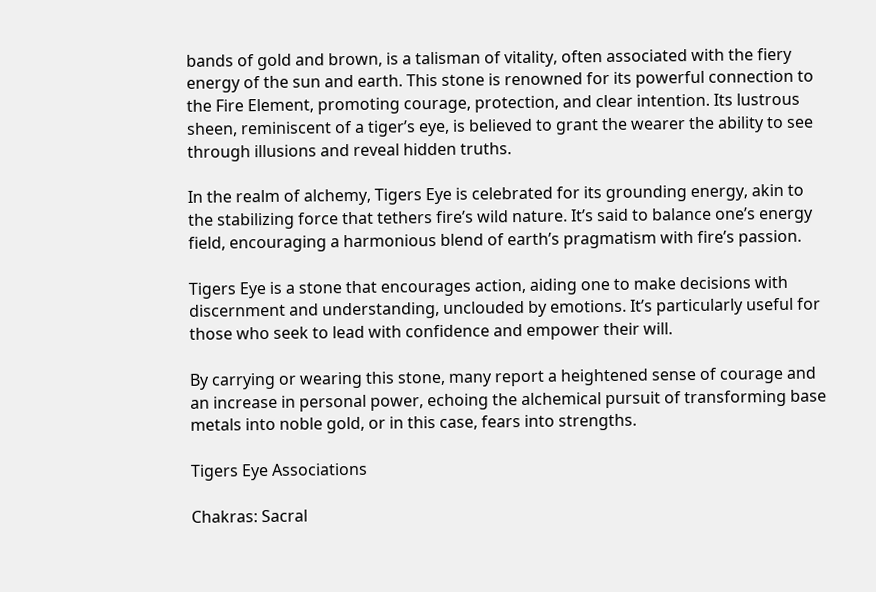bands of gold and brown, is a talisman of vitality, often associated with the fiery energy of the sun and earth. This stone is renowned for its powerful connection to the Fire Element, promoting courage, protection, and clear intention. Its lustrous sheen, reminiscent of a tiger’s eye, is believed to grant the wearer the ability to see through illusions and reveal hidden truths.

In the realm of alchemy, Tigers Eye is celebrated for its grounding energy, akin to the stabilizing force that tethers fire’s wild nature. It’s said to balance one’s energy field, encouraging a harmonious blend of earth’s pragmatism with fire’s passion.

Tigers Eye is a stone that encourages action, aiding one to make decisions with discernment and understanding, unclouded by emotions. It’s particularly useful for those who seek to lead with confidence and empower their will.

By carrying or wearing this stone, many report a heightened sense of courage and an increase in personal power, echoing the alchemical pursuit of transforming base metals into noble gold, or in this case, fears into strengths.

Tigers Eye Associations

Chakras: Sacral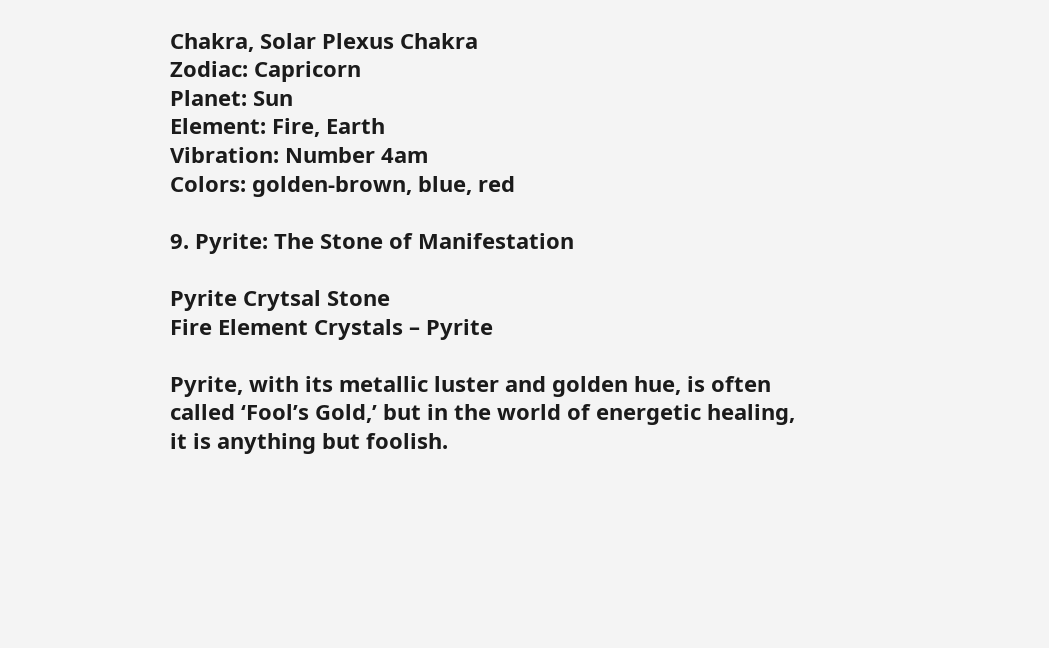Chakra, Solar Plexus Chakra
Zodiac: Capricorn
Planet: Sun
Element: Fire, Earth
Vibration: Number 4am
Colors: golden-brown, blue, red

9. Pyrite: The Stone of Manifestation

Pyrite Crytsal Stone
Fire Element Crystals – Pyrite

Pyrite, with its metallic luster and golden hue, is often called ‘Fool’s Gold,’ but in the world of energetic healing, it is anything but foolish.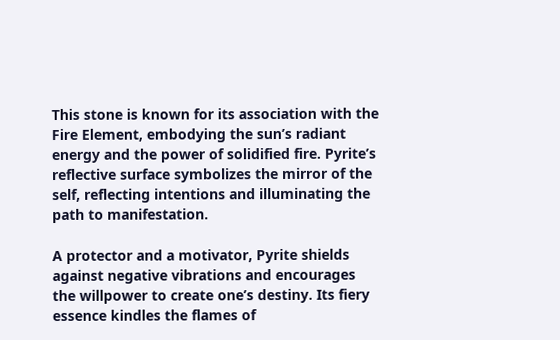This stone is known for its association with the Fire Element, embodying the sun’s radiant energy and the power of solidified fire. Pyrite’s reflective surface symbolizes the mirror of the self, reflecting intentions and illuminating the path to manifestation.

A protector and a motivator, Pyrite shields against negative vibrations and encourages the willpower to create one’s destiny. Its fiery essence kindles the flames of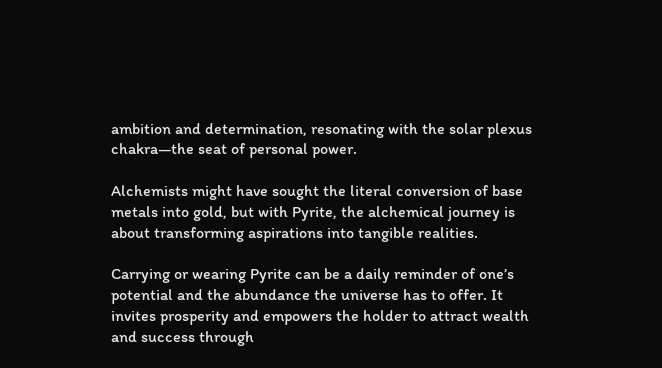ambition and determination, resonating with the solar plexus chakra—the seat of personal power.

Alchemists might have sought the literal conversion of base metals into gold, but with Pyrite, the alchemical journey is about transforming aspirations into tangible realities.

Carrying or wearing Pyrite can be a daily reminder of one’s potential and the abundance the universe has to offer. It invites prosperity and empowers the holder to attract wealth and success through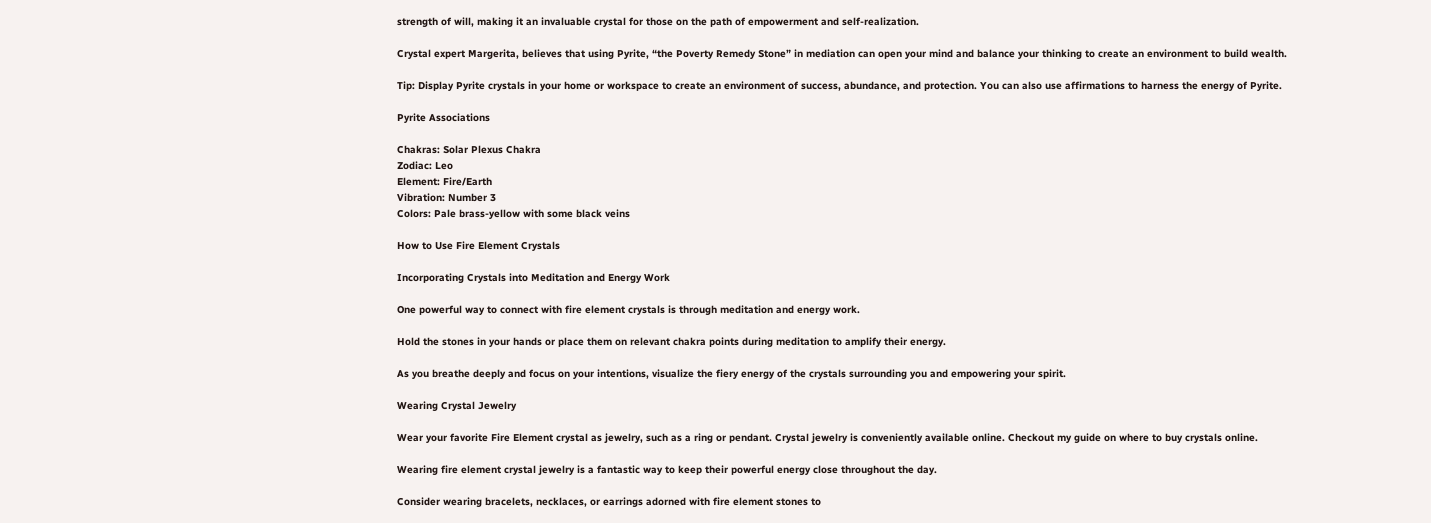strength of will, making it an invaluable crystal for those on the path of empowerment and self-realization.

Crystal expert Margerita, believes that using Pyrite, “the Poverty Remedy Stone” in mediation can open your mind and balance your thinking to create an environment to build wealth.

Tip: Display Pyrite crystals in your home or workspace to create an environment of success, abundance, and protection. You can also use affirmations to harness the energy of Pyrite.

Pyrite Associations

Chakras: Solar Plexus Chakra
Zodiac: Leo
Element: Fire/Earth
Vibration: Number 3
Colors: Pale brass-yellow with some black veins

How to Use Fire Element Crystals

Incorporating Crystals into Meditation and Energy Work

One powerful way to connect with fire element crystals is through meditation and energy work.

Hold the stones in your hands or place them on relevant chakra points during meditation to amplify their energy.

As you breathe deeply and focus on your intentions, visualize the fiery energy of the crystals surrounding you and empowering your spirit.

Wearing Crystal Jewelry

Wear your favorite Fire Element crystal as jewelry, such as a ring or pendant. Crystal jewelry is conveniently available online. Checkout my guide on where to buy crystals online.

Wearing fire element crystal jewelry is a fantastic way to keep their powerful energy close throughout the day.

Consider wearing bracelets, necklaces, or earrings adorned with fire element stones to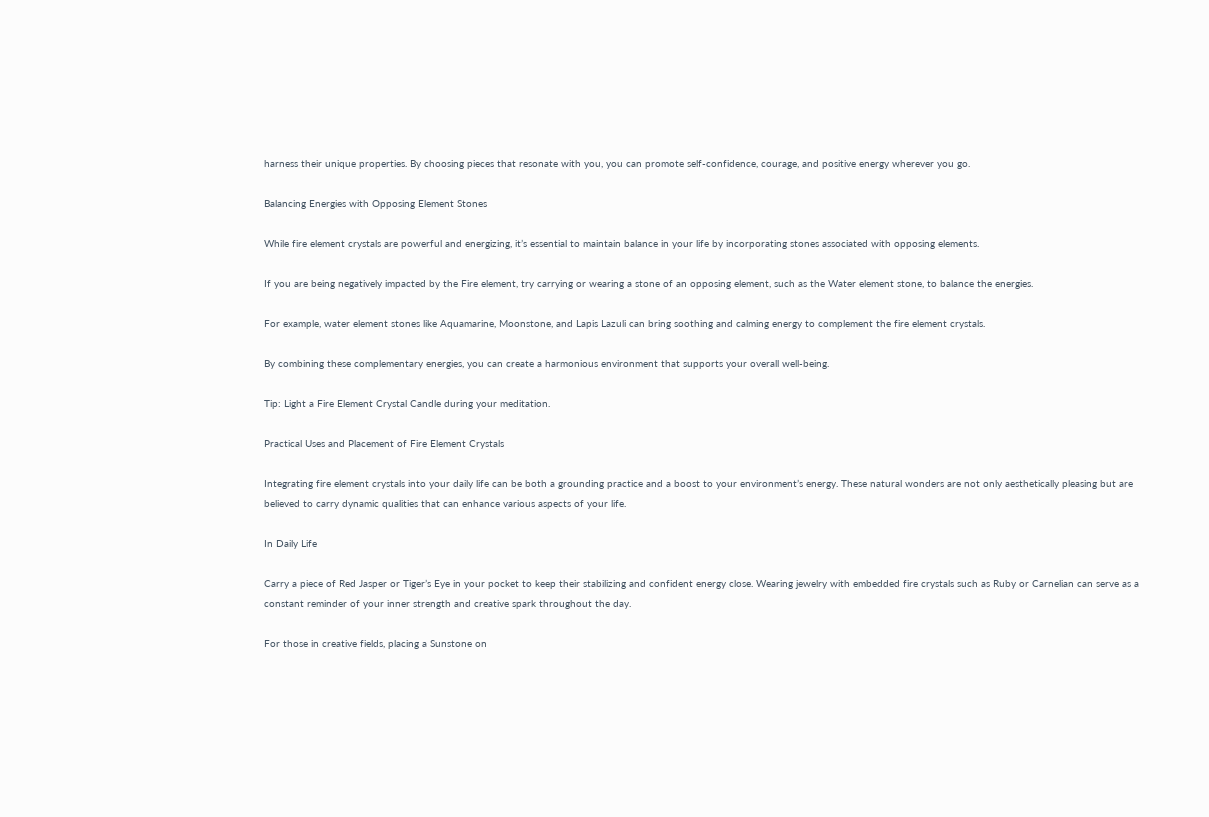harness their unique properties. By choosing pieces that resonate with you, you can promote self-confidence, courage, and positive energy wherever you go.

Balancing Energies with Opposing Element Stones

While fire element crystals are powerful and energizing, it’s essential to maintain balance in your life by incorporating stones associated with opposing elements.

If you are being negatively impacted by the Fire element, try carrying or wearing a stone of an opposing element, such as the Water element stone, to balance the energies.

For example, water element stones like Aquamarine, Moonstone, and Lapis Lazuli can bring soothing and calming energy to complement the fire element crystals.

By combining these complementary energies, you can create a harmonious environment that supports your overall well-being.

Tip: Light a Fire Element Crystal Candle during your meditation.

Practical Uses and Placement of Fire Element Crystals

Integrating fire element crystals into your daily life can be both a grounding practice and a boost to your environment’s energy. These natural wonders are not only aesthetically pleasing but are believed to carry dynamic qualities that can enhance various aspects of your life.

In Daily Life

Carry a piece of Red Jasper or Tiger’s Eye in your pocket to keep their stabilizing and confident energy close. Wearing jewelry with embedded fire crystals such as Ruby or Carnelian can serve as a constant reminder of your inner strength and creative spark throughout the day.

For those in creative fields, placing a Sunstone on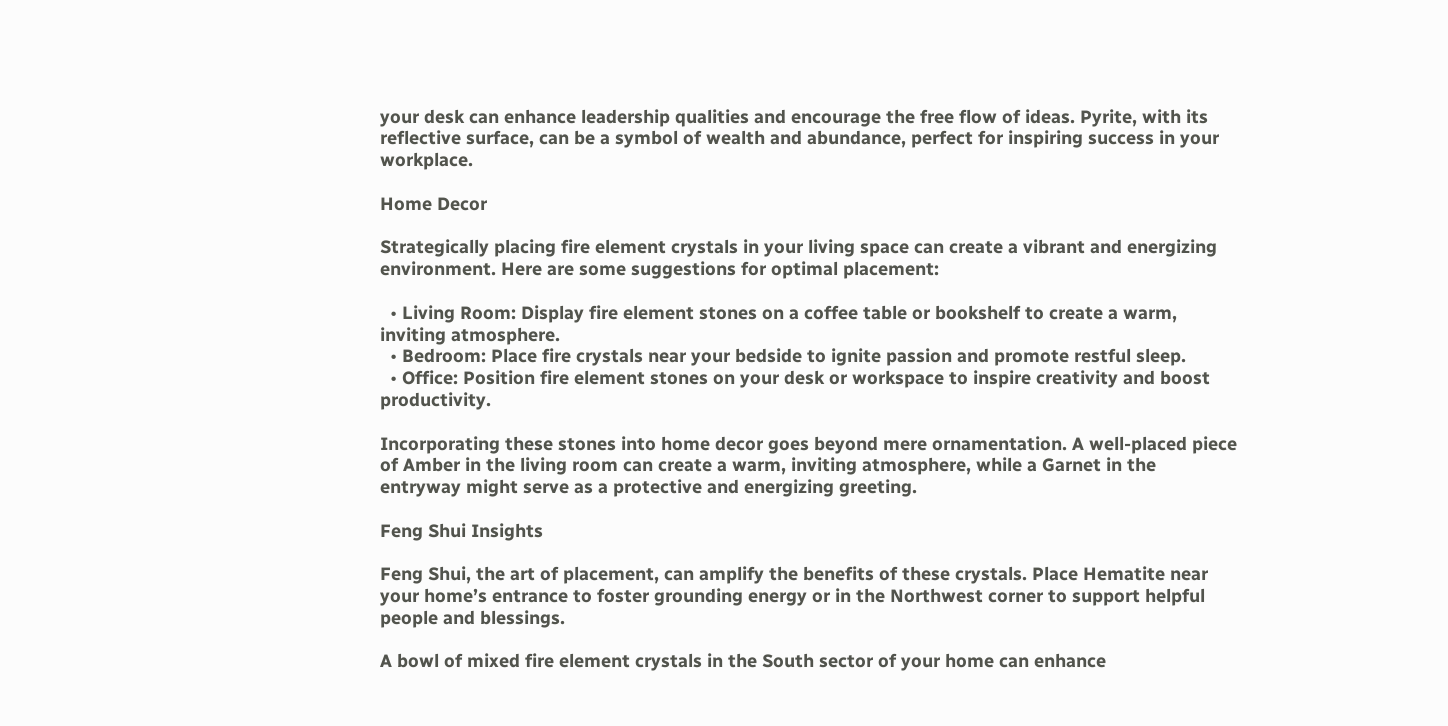your desk can enhance leadership qualities and encourage the free flow of ideas. Pyrite, with its reflective surface, can be a symbol of wealth and abundance, perfect for inspiring success in your workplace.

Home Decor

Strategically placing fire element crystals in your living space can create a vibrant and energizing environment. Here are some suggestions for optimal placement:

  • Living Room: Display fire element stones on a coffee table or bookshelf to create a warm, inviting atmosphere.
  • Bedroom: Place fire crystals near your bedside to ignite passion and promote restful sleep.
  • Office: Position fire element stones on your desk or workspace to inspire creativity and boost productivity.

Incorporating these stones into home decor goes beyond mere ornamentation. A well-placed piece of Amber in the living room can create a warm, inviting atmosphere, while a Garnet in the entryway might serve as a protective and energizing greeting.

Feng Shui Insights

Feng Shui, the art of placement, can amplify the benefits of these crystals. Place Hematite near your home’s entrance to foster grounding energy or in the Northwest corner to support helpful people and blessings.

A bowl of mixed fire element crystals in the South sector of your home can enhance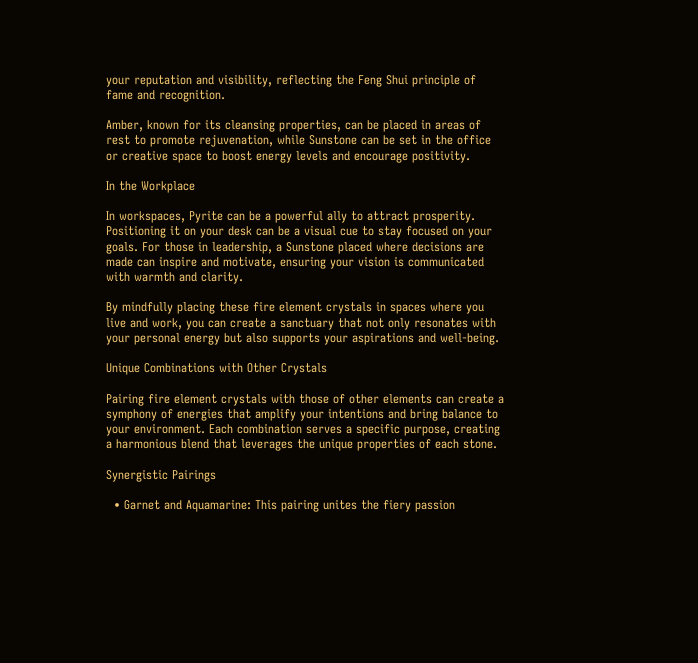your reputation and visibility, reflecting the Feng Shui principle of fame and recognition.

Amber, known for its cleansing properties, can be placed in areas of rest to promote rejuvenation, while Sunstone can be set in the office or creative space to boost energy levels and encourage positivity.

In the Workplace

In workspaces, Pyrite can be a powerful ally to attract prosperity. Positioning it on your desk can be a visual cue to stay focused on your goals. For those in leadership, a Sunstone placed where decisions are made can inspire and motivate, ensuring your vision is communicated with warmth and clarity.

By mindfully placing these fire element crystals in spaces where you live and work, you can create a sanctuary that not only resonates with your personal energy but also supports your aspirations and well-being.

Unique Combinations with Other Crystals

Pairing fire element crystals with those of other elements can create a symphony of energies that amplify your intentions and bring balance to your environment. Each combination serves a specific purpose, creating a harmonious blend that leverages the unique properties of each stone.

Synergistic Pairings

  • Garnet and Aquamarine: This pairing unites the fiery passion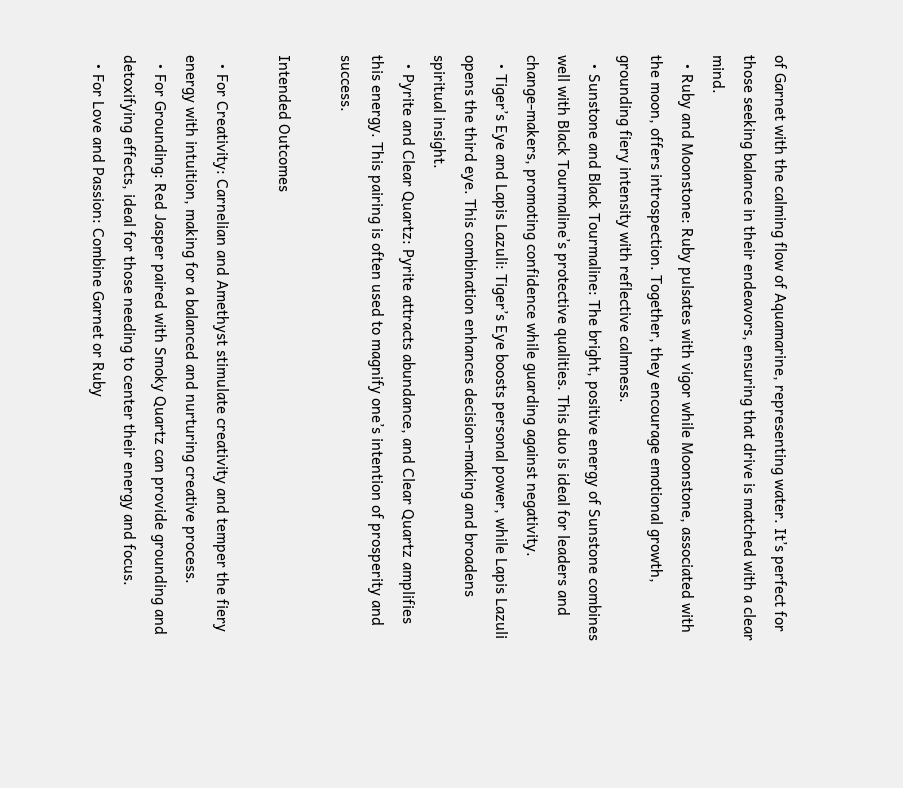of Garnet with the calming flow of Aquamarine, representing water. It’s perfect for those seeking balance in their endeavors, ensuring that drive is matched with a clear mind.
  • Ruby and Moonstone: Ruby pulsates with vigor while Moonstone, associated with the moon, offers introspection. Together, they encourage emotional growth, grounding fiery intensity with reflective calmness.
  • Sunstone and Black Tourmaline: The bright, positive energy of Sunstone combines well with Black Tourmaline’s protective qualities. This duo is ideal for leaders and change-makers, promoting confidence while guarding against negativity.
  • Tiger’s Eye and Lapis Lazuli: Tiger’s Eye boosts personal power, while Lapis Lazuli opens the third eye. This combination enhances decision-making and broadens spiritual insight.
  • Pyrite and Clear Quartz: Pyrite attracts abundance, and Clear Quartz amplifies this energy. This pairing is often used to magnify one’s intention of prosperity and success.

Intended Outcomes

  • For Creativity: Carnelian and Amethyst stimulate creativity and temper the fiery energy with intuition, making for a balanced and nurturing creative process.
  • For Grounding: Red Jasper paired with Smoky Quartz can provide grounding and detoxifying effects, ideal for those needing to center their energy and focus.
  • For Love and Passion: Combine Garnet or Ruby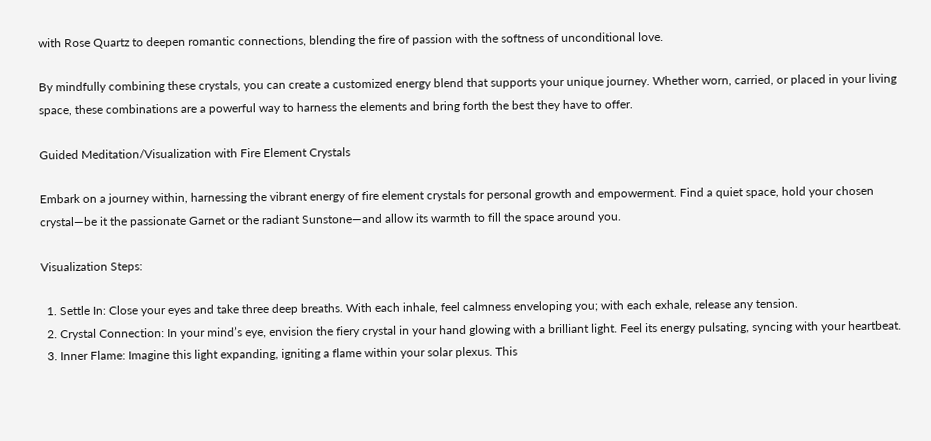with Rose Quartz to deepen romantic connections, blending the fire of passion with the softness of unconditional love.

By mindfully combining these crystals, you can create a customized energy blend that supports your unique journey. Whether worn, carried, or placed in your living space, these combinations are a powerful way to harness the elements and bring forth the best they have to offer.

Guided Meditation/Visualization with Fire Element Crystals

Embark on a journey within, harnessing the vibrant energy of fire element crystals for personal growth and empowerment. Find a quiet space, hold your chosen crystal—be it the passionate Garnet or the radiant Sunstone—and allow its warmth to fill the space around you.

Visualization Steps:

  1. Settle In: Close your eyes and take three deep breaths. With each inhale, feel calmness enveloping you; with each exhale, release any tension.
  2. Crystal Connection: In your mind’s eye, envision the fiery crystal in your hand glowing with a brilliant light. Feel its energy pulsating, syncing with your heartbeat.
  3. Inner Flame: Imagine this light expanding, igniting a flame within your solar plexus. This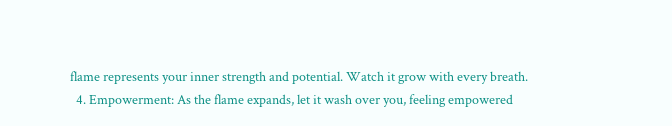flame represents your inner strength and potential. Watch it grow with every breath.
  4. Empowerment: As the flame expands, let it wash over you, feeling empowered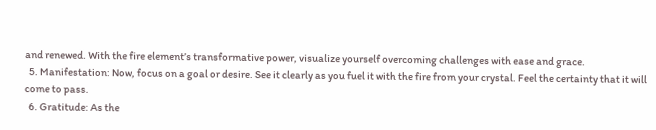and renewed. With the fire element’s transformative power, visualize yourself overcoming challenges with ease and grace.
  5. Manifestation: Now, focus on a goal or desire. See it clearly as you fuel it with the fire from your crystal. Feel the certainty that it will come to pass.
  6. Gratitude: As the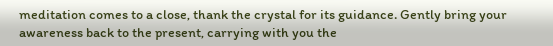meditation comes to a close, thank the crystal for its guidance. Gently bring your awareness back to the present, carrying with you the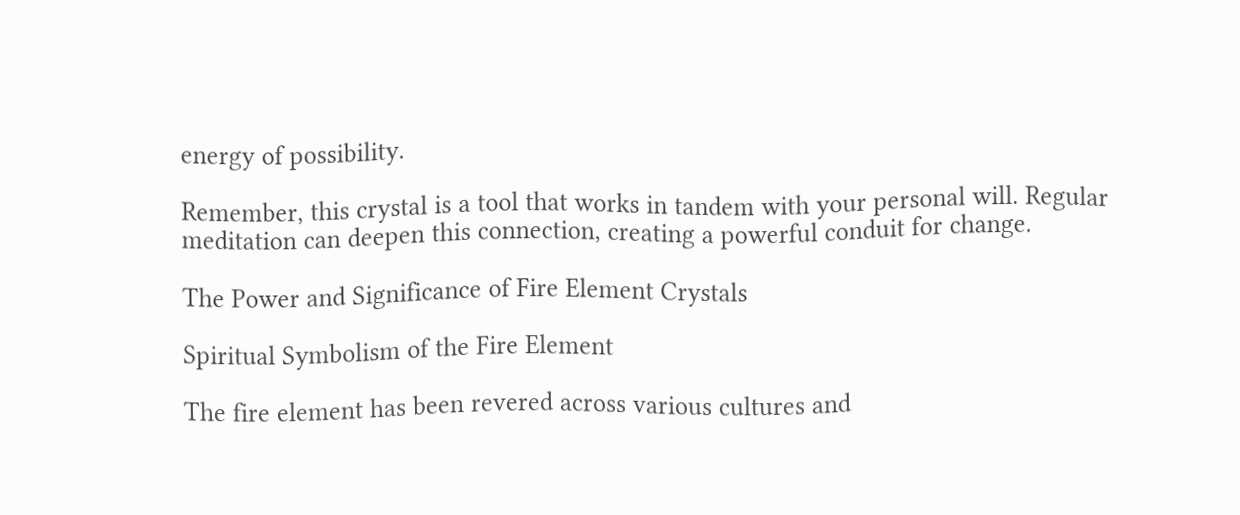energy of possibility.

Remember, this crystal is a tool that works in tandem with your personal will. Regular meditation can deepen this connection, creating a powerful conduit for change.

The Power and Significance of Fire Element Crystals

Spiritual Symbolism of the Fire Element

The fire element has been revered across various cultures and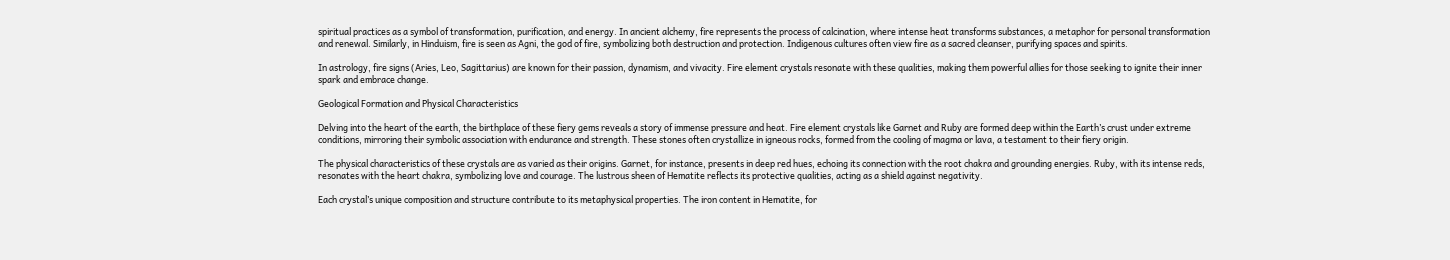spiritual practices as a symbol of transformation, purification, and energy. In ancient alchemy, fire represents the process of calcination, where intense heat transforms substances, a metaphor for personal transformation and renewal. Similarly, in Hinduism, fire is seen as Agni, the god of fire, symbolizing both destruction and protection. Indigenous cultures often view fire as a sacred cleanser, purifying spaces and spirits.

In astrology, fire signs (Aries, Leo, Sagittarius) are known for their passion, dynamism, and vivacity. Fire element crystals resonate with these qualities, making them powerful allies for those seeking to ignite their inner spark and embrace change.

Geological Formation and Physical Characteristics

Delving into the heart of the earth, the birthplace of these fiery gems reveals a story of immense pressure and heat. Fire element crystals like Garnet and Ruby are formed deep within the Earth’s crust under extreme conditions, mirroring their symbolic association with endurance and strength. These stones often crystallize in igneous rocks, formed from the cooling of magma or lava, a testament to their fiery origin.

The physical characteristics of these crystals are as varied as their origins. Garnet, for instance, presents in deep red hues, echoing its connection with the root chakra and grounding energies. Ruby, with its intense reds, resonates with the heart chakra, symbolizing love and courage. The lustrous sheen of Hematite reflects its protective qualities, acting as a shield against negativity.

Each crystal’s unique composition and structure contribute to its metaphysical properties. The iron content in Hematite, for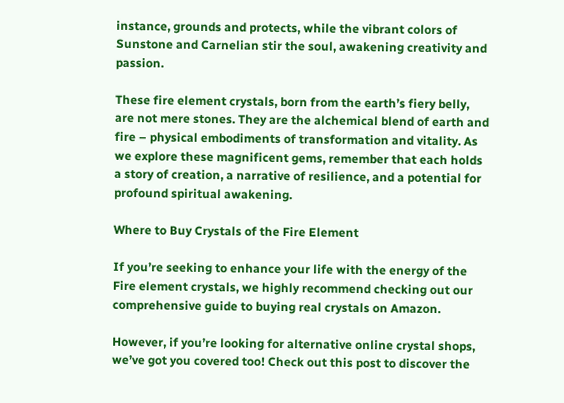instance, grounds and protects, while the vibrant colors of Sunstone and Carnelian stir the soul, awakening creativity and passion.

These fire element crystals, born from the earth’s fiery belly, are not mere stones. They are the alchemical blend of earth and fire – physical embodiments of transformation and vitality. As we explore these magnificent gems, remember that each holds a story of creation, a narrative of resilience, and a potential for profound spiritual awakening.

Where to Buy Crystals of the Fire Element

If you’re seeking to enhance your life with the energy of the Fire element crystals, we highly recommend checking out our comprehensive guide to buying real crystals on Amazon.

However, if you’re looking for alternative online crystal shops, we’ve got you covered too! Check out this post to discover the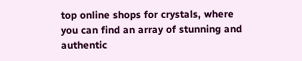top online shops for crystals, where you can find an array of stunning and authentic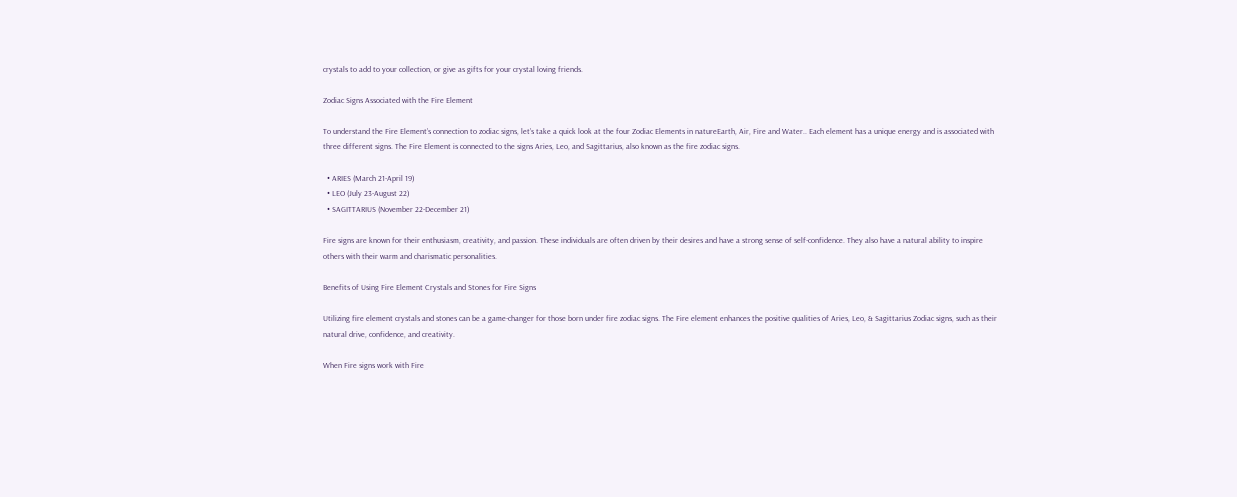crystals to add to your collection, or give as gifts for your crystal loving friends.

Zodiac Signs Associated with the Fire Element

To understand the Fire Element’s connection to zodiac signs, let’s take a quick look at the four Zodiac Elements in natureEarth, Air, Fire and Water.. Each element has a unique energy and is associated with three different signs. The Fire Element is connected to the signs Aries, Leo, and Sagittarius, also known as the fire zodiac signs.

  • ARIES (March 21-April 19)
  • LEO (July 23-August 22)
  • SAGITTARIUS (November 22-December 21)

Fire signs are known for their enthusiasm, creativity, and passion. These individuals are often driven by their desires and have a strong sense of self-confidence. They also have a natural ability to inspire others with their warm and charismatic personalities.

Benefits of Using Fire Element Crystals and Stones for Fire Signs

Utilizing fire element crystals and stones can be a game-changer for those born under fire zodiac signs. The Fire element enhances the positive qualities of Aries, Leo, & Sagittarius Zodiac signs, such as their natural drive, confidence, and creativity.

When Fire signs work with Fire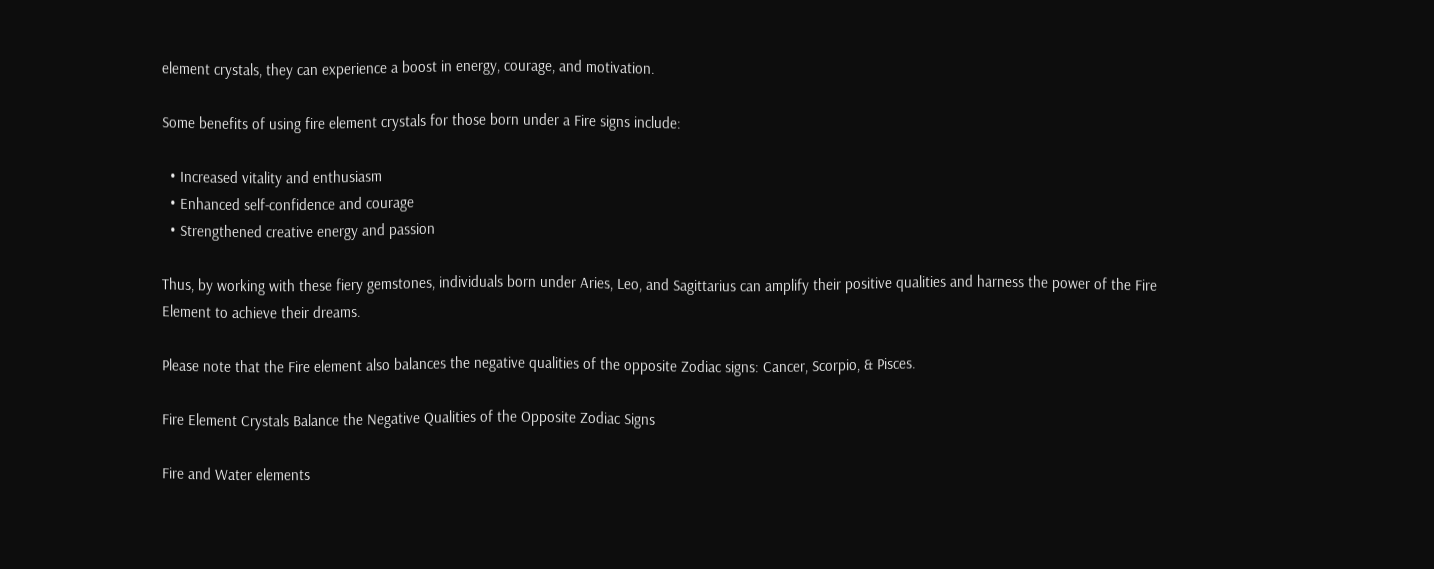element crystals, they can experience a boost in energy, courage, and motivation.

Some benefits of using fire element crystals for those born under a Fire signs include:

  • Increased vitality and enthusiasm
  • Enhanced self-confidence and courage
  • Strengthened creative energy and passion

Thus, by working with these fiery gemstones, individuals born under Aries, Leo, and Sagittarius can amplify their positive qualities and harness the power of the Fire Element to achieve their dreams.

Please note that the Fire element also balances the negative qualities of the opposite Zodiac signs: Cancer, Scorpio, & Pisces.

Fire Element Crystals Balance the Negative Qualities of the Opposite Zodiac Signs

Fire and Water elements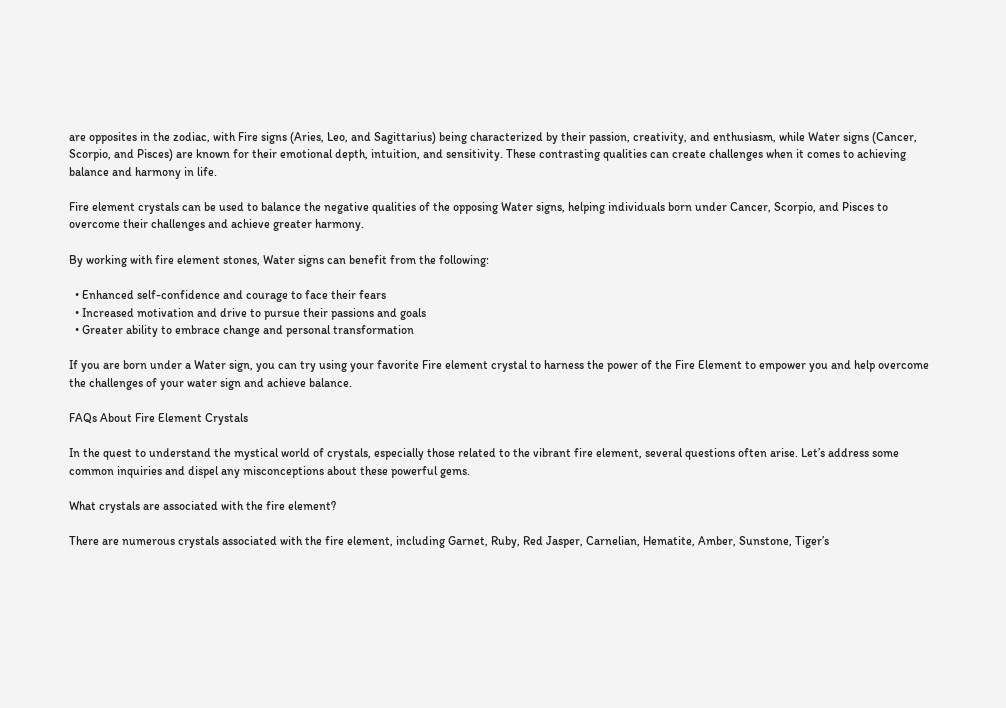are opposites in the zodiac, with Fire signs (Aries, Leo, and Sagittarius) being characterized by their passion, creativity, and enthusiasm, while Water signs (Cancer, Scorpio, and Pisces) are known for their emotional depth, intuition, and sensitivity. These contrasting qualities can create challenges when it comes to achieving balance and harmony in life.

Fire element crystals can be used to balance the negative qualities of the opposing Water signs, helping individuals born under Cancer, Scorpio, and Pisces to overcome their challenges and achieve greater harmony.

By working with fire element stones, Water signs can benefit from the following:

  • Enhanced self-confidence and courage to face their fears
  • Increased motivation and drive to pursue their passions and goals
  • Greater ability to embrace change and personal transformation

If you are born under a Water sign, you can try using your favorite Fire element crystal to harness the power of the Fire Element to empower you and help overcome the challenges of your water sign and achieve balance.

FAQs About Fire Element Crystals

In the quest to understand the mystical world of crystals, especially those related to the vibrant fire element, several questions often arise. Let’s address some common inquiries and dispel any misconceptions about these powerful gems.

What crystals are associated with the fire element?

There are numerous crystals associated with the fire element, including Garnet, Ruby, Red Jasper, Carnelian, Hematite, Amber, Sunstone, Tiger’s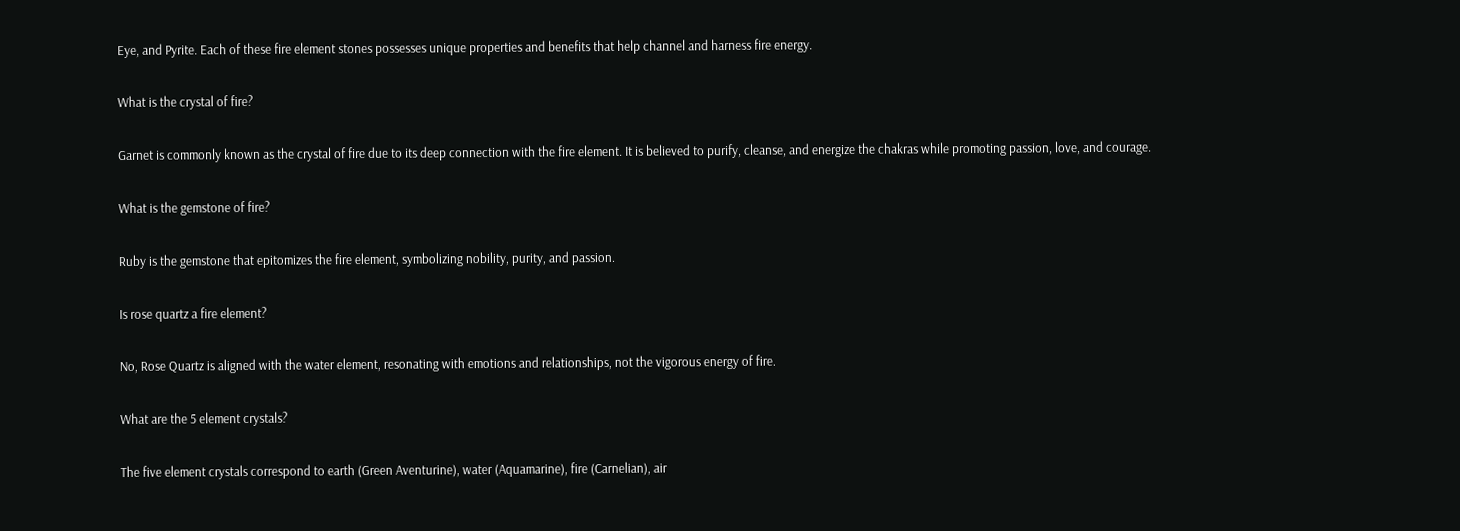Eye, and Pyrite. Each of these fire element stones possesses unique properties and benefits that help channel and harness fire energy.

What is the crystal of fire?

Garnet is commonly known as the crystal of fire due to its deep connection with the fire element. It is believed to purify, cleanse, and energize the chakras while promoting passion, love, and courage.

What is the gemstone of fire?

Ruby is the gemstone that epitomizes the fire element, symbolizing nobility, purity, and passion.

Is rose quartz a fire element?

No, Rose Quartz is aligned with the water element, resonating with emotions and relationships, not the vigorous energy of fire.

What are the 5 element crystals?

The five element crystals correspond to earth (Green Aventurine), water (Aquamarine), fire (Carnelian), air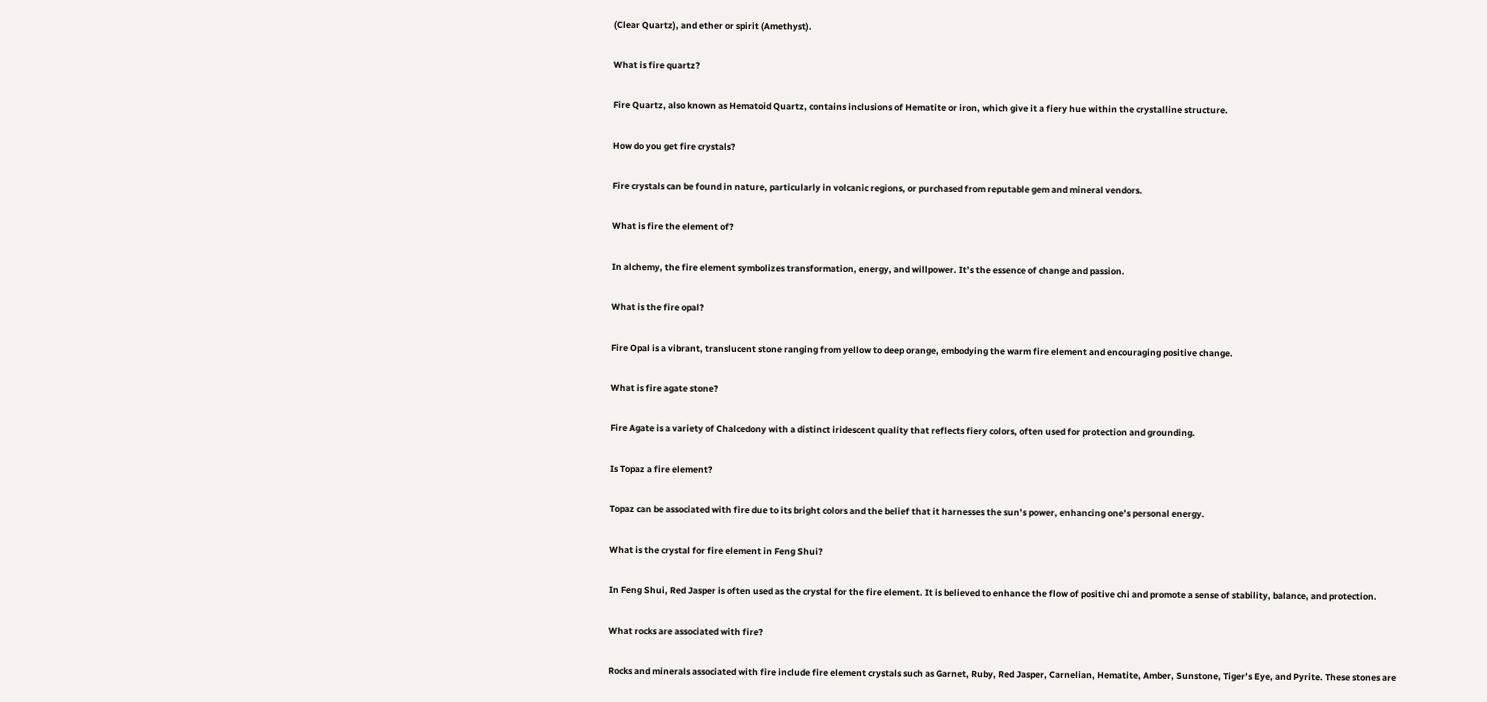(Clear Quartz), and ether or spirit (Amethyst).

What is fire quartz?

Fire Quartz, also known as Hematoid Quartz, contains inclusions of Hematite or iron, which give it a fiery hue within the crystalline structure.

How do you get fire crystals?

Fire crystals can be found in nature, particularly in volcanic regions, or purchased from reputable gem and mineral vendors.

What is fire the element of?

In alchemy, the fire element symbolizes transformation, energy, and willpower. It’s the essence of change and passion.

What is the fire opal?

Fire Opal is a vibrant, translucent stone ranging from yellow to deep orange, embodying the warm fire element and encouraging positive change.

What is fire agate stone?

Fire Agate is a variety of Chalcedony with a distinct iridescent quality that reflects fiery colors, often used for protection and grounding.

Is Topaz a fire element?

Topaz can be associated with fire due to its bright colors and the belief that it harnesses the sun’s power, enhancing one’s personal energy.

What is the crystal for fire element in Feng Shui?

In Feng Shui, Red Jasper is often used as the crystal for the fire element. It is believed to enhance the flow of positive chi and promote a sense of stability, balance, and protection.

What rocks are associated with fire?

Rocks and minerals associated with fire include fire element crystals such as Garnet, Ruby, Red Jasper, Carnelian, Hematite, Amber, Sunstone, Tiger’s Eye, and Pyrite. These stones are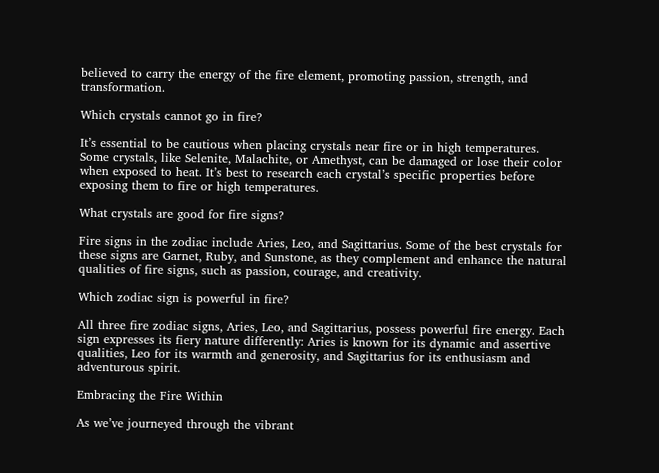believed to carry the energy of the fire element, promoting passion, strength, and transformation.

Which crystals cannot go in fire?

It’s essential to be cautious when placing crystals near fire or in high temperatures. Some crystals, like Selenite, Malachite, or Amethyst, can be damaged or lose their color when exposed to heat. It’s best to research each crystal’s specific properties before exposing them to fire or high temperatures.

What crystals are good for fire signs?

Fire signs in the zodiac include Aries, Leo, and Sagittarius. Some of the best crystals for these signs are Garnet, Ruby, and Sunstone, as they complement and enhance the natural qualities of fire signs, such as passion, courage, and creativity.

Which zodiac sign is powerful in fire?

All three fire zodiac signs, Aries, Leo, and Sagittarius, possess powerful fire energy. Each sign expresses its fiery nature differently: Aries is known for its dynamic and assertive qualities, Leo for its warmth and generosity, and Sagittarius for its enthusiasm and adventurous spirit.

Embracing the Fire Within

As we’ve journeyed through the vibrant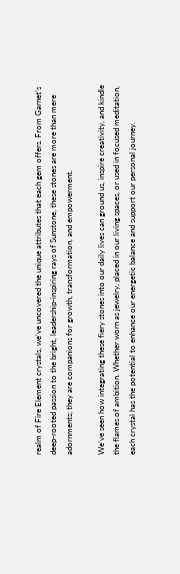realm of Fire Element crystals, we’ve uncovered the unique attributes that each gem offers. From Garnet’s deep-rooted passion to the bright, leadership-inspiring rays of Sunstone, these stones are more than mere adornments; they are companions for growth, transformation, and empowerment.

We’ve seen how integrating these fiery stones into our daily lives can ground us, inspire creativity, and kindle the flames of ambition. Whether worn as jewelry, placed in our living spaces, or used in focused meditation, each crystal has the potential to enhance our energetic balance and support our personal journey.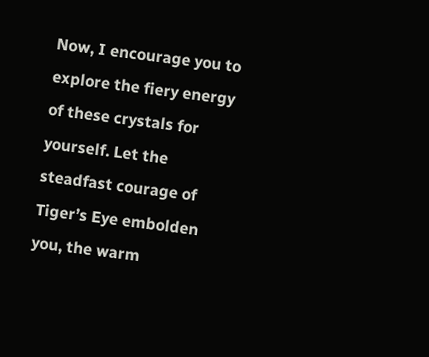Now, I encourage you to explore the fiery energy of these crystals for yourself. Let the steadfast courage of Tiger’s Eye embolden you, the warm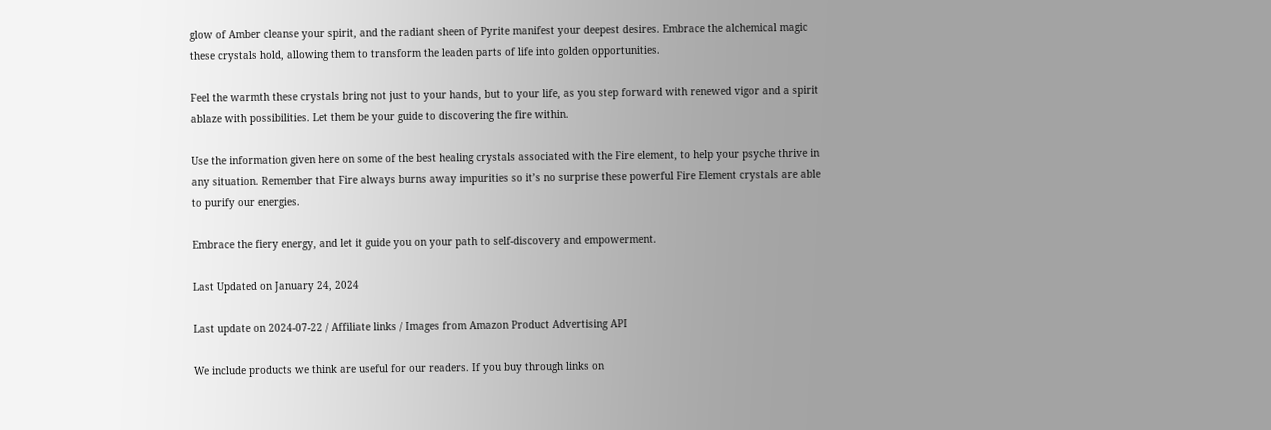glow of Amber cleanse your spirit, and the radiant sheen of Pyrite manifest your deepest desires. Embrace the alchemical magic these crystals hold, allowing them to transform the leaden parts of life into golden opportunities.

Feel the warmth these crystals bring not just to your hands, but to your life, as you step forward with renewed vigor and a spirit ablaze with possibilities. Let them be your guide to discovering the fire within.

Use the information given here on some of the best healing crystals associated with the Fire element, to help your psyche thrive in any situation. Remember that Fire always burns away impurities so it’s no surprise these powerful Fire Element crystals are able to purify our energies.

Embrace the fiery energy, and let it guide you on your path to self-discovery and empowerment.

Last Updated on January 24, 2024

Last update on 2024-07-22 / Affiliate links / Images from Amazon Product Advertising API

We include products we think are useful for our readers. If you buy through links on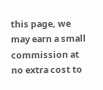this page, we may earn a small commission at no extra cost to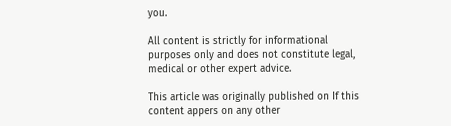you.

All content is strictly for informational purposes only and does not constitute legal, medical or other expert advice.

This article was originally published on If this content appers on any other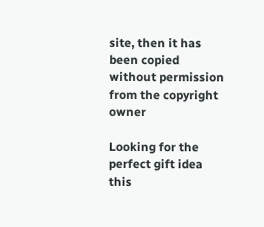site, then it has been copied without permission from the copyright owner

Looking for the perfect gift idea this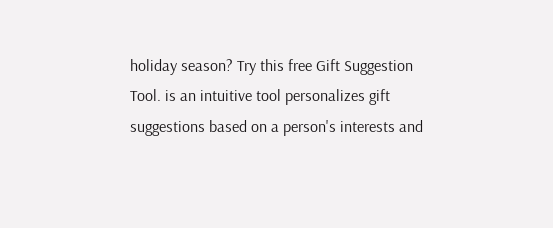holiday season? Try this free Gift Suggestion Tool. is an intuitive tool personalizes gift suggestions based on a person's interests and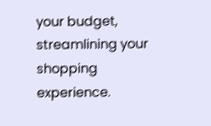your budget, streamlining your shopping experience.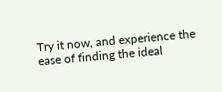Try it now, and experience the ease of finding the ideal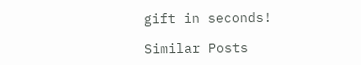gift in seconds!

Similar Posts